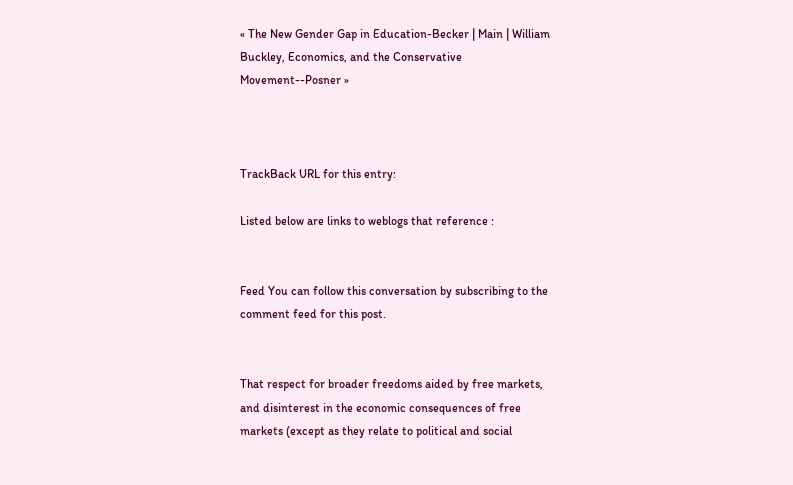« The New Gender Gap in Education-Becker | Main | William Buckley, Economics, and the Conservative Movement--Posner »



TrackBack URL for this entry:

Listed below are links to weblogs that reference :


Feed You can follow this conversation by subscribing to the comment feed for this post.


That respect for broader freedoms aided by free markets, and disinterest in the economic consequences of free markets (except as they relate to political and social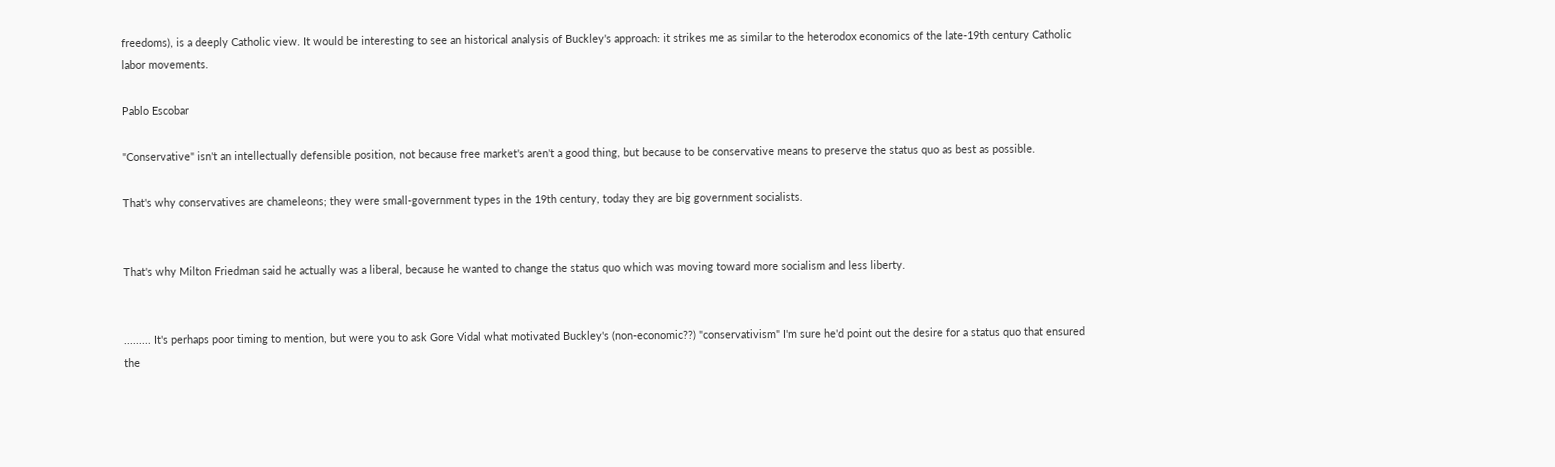freedoms), is a deeply Catholic view. It would be interesting to see an historical analysis of Buckley's approach: it strikes me as similar to the heterodox economics of the late-19th century Catholic labor movements.

Pablo Escobar

"Conservative" isn't an intellectually defensible position, not because free market's aren't a good thing, but because to be conservative means to preserve the status quo as best as possible.

That's why conservatives are chameleons; they were small-government types in the 19th century, today they are big government socialists.


That's why Milton Friedman said he actually was a liberal, because he wanted to change the status quo which was moving toward more socialism and less liberty.


......... It's perhaps poor timing to mention, but were you to ask Gore Vidal what motivated Buckley's (non-economic??) "conservativism" I'm sure he'd point out the desire for a status quo that ensured the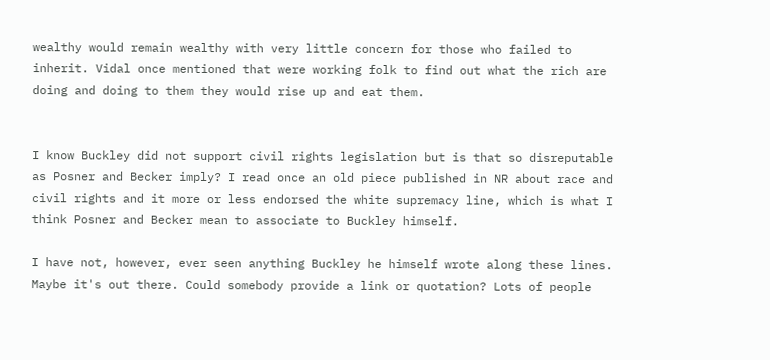wealthy would remain wealthy with very little concern for those who failed to inherit. Vidal once mentioned that were working folk to find out what the rich are doing and doing to them they would rise up and eat them.


I know Buckley did not support civil rights legislation but is that so disreputable as Posner and Becker imply? I read once an old piece published in NR about race and civil rights and it more or less endorsed the white supremacy line, which is what I think Posner and Becker mean to associate to Buckley himself.

I have not, however, ever seen anything Buckley he himself wrote along these lines. Maybe it's out there. Could somebody provide a link or quotation? Lots of people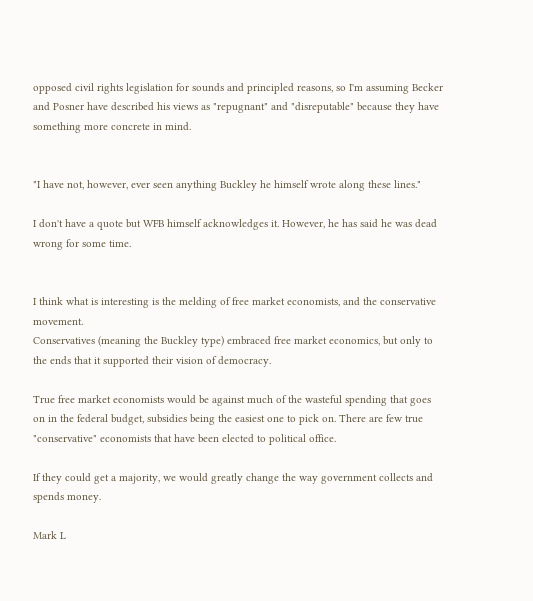opposed civil rights legislation for sounds and principled reasons, so I'm assuming Becker and Posner have described his views as "repugnant" and "disreputable" because they have something more concrete in mind.


"I have not, however, ever seen anything Buckley he himself wrote along these lines."

I don't have a quote but WFB himself acknowledges it. However, he has said he was dead wrong for some time.


I think what is interesting is the melding of free market economists, and the conservative movement.
Conservatives (meaning the Buckley type) embraced free market economics, but only to the ends that it supported their vision of democracy.

True free market economists would be against much of the wasteful spending that goes on in the federal budget, subsidies being the easiest one to pick on. There are few true "conservative" economists that have been elected to political office.

If they could get a majority, we would greatly change the way government collects and spends money.

Mark L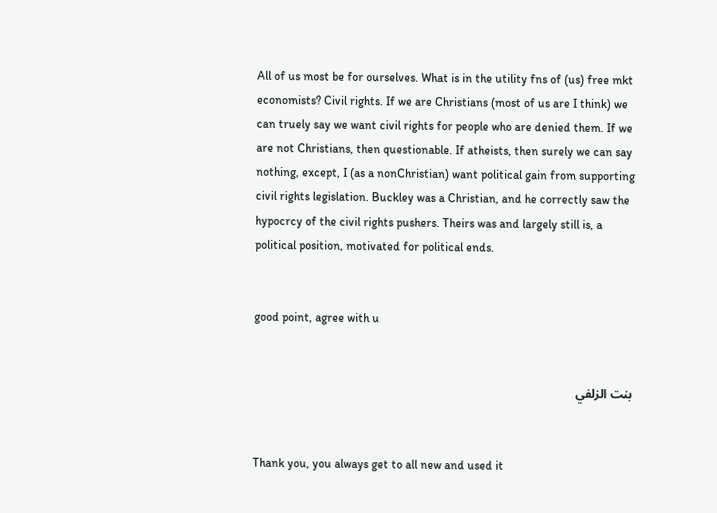All of us most be for ourselves. What is in the utility fns of (us) free mkt economists? Civil rights. If we are Christians (most of us are I think) we can truely say we want civil rights for people who are denied them. If we are not Christians, then questionable. If atheists, then surely we can say nothing, except, I (as a nonChristian) want political gain from supporting civil rights legislation. Buckley was a Christian, and he correctly saw the hypocrcy of the civil rights pushers. Theirs was and largely still is, a political position, motivated for political ends.


good point, agree with u


بنت الزلفي


Thank you, you always get to all new and used it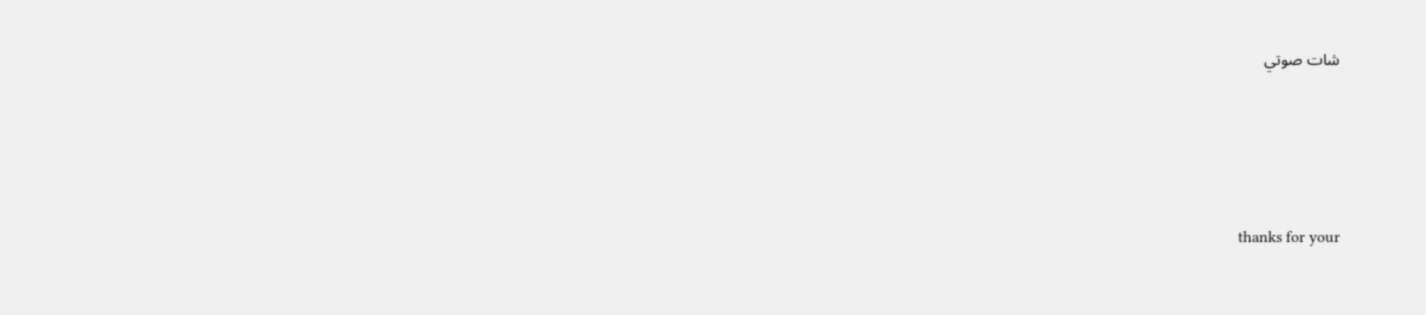شات صوتي




thanks for your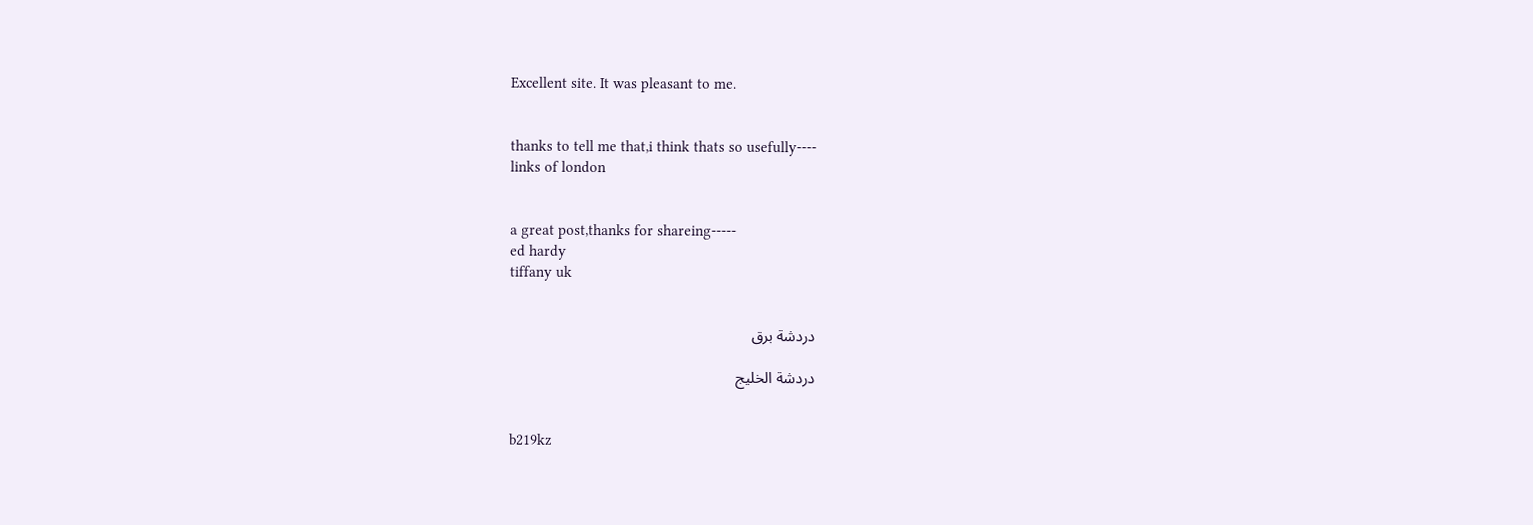Excellent site. It was pleasant to me.


thanks to tell me that,i think thats so usefully----
links of london


a great post,thanks for shareing-----
ed hardy
tiffany uk


دردشة برق

دردشة الخليج


b219kz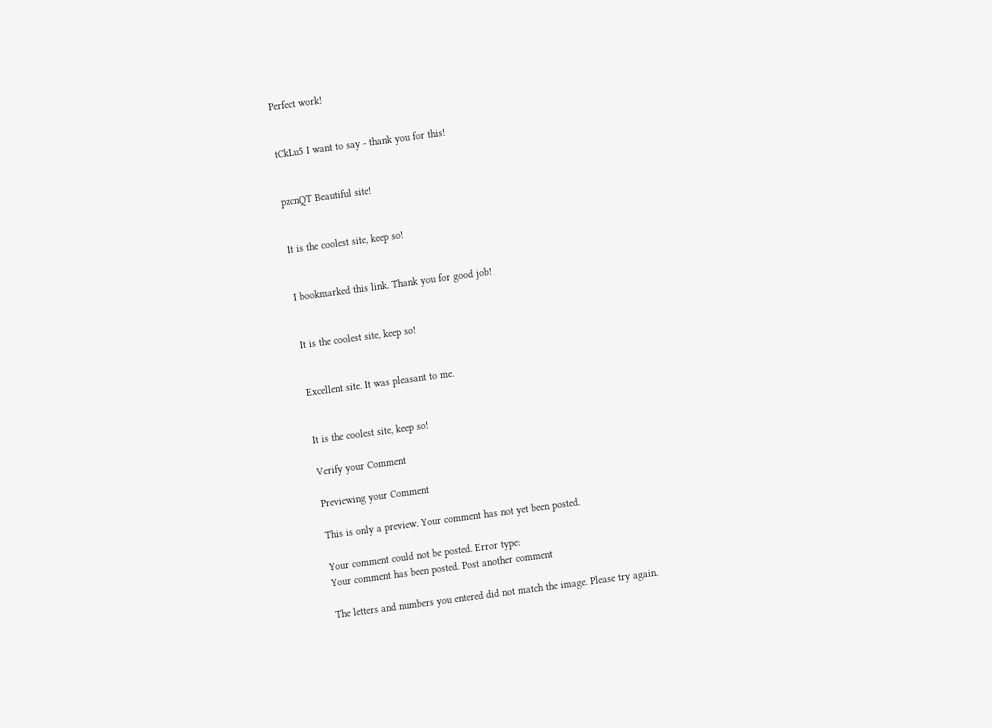Perfect work!


tCkLu5 I want to say - thank you for this!


pzcnQT Beautiful site!


It is the coolest site, keep so!


I bookmarked this link. Thank you for good job!


It is the coolest site, keep so!


Excellent site. It was pleasant to me.


It is the coolest site, keep so!

Verify your Comment

Previewing your Comment

This is only a preview. Your comment has not yet been posted.

Your comment could not be posted. Error type:
Your comment has been posted. Post another comment

The letters and numbers you entered did not match the image. Please try again.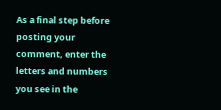As a final step before posting your comment, enter the letters and numbers you see in the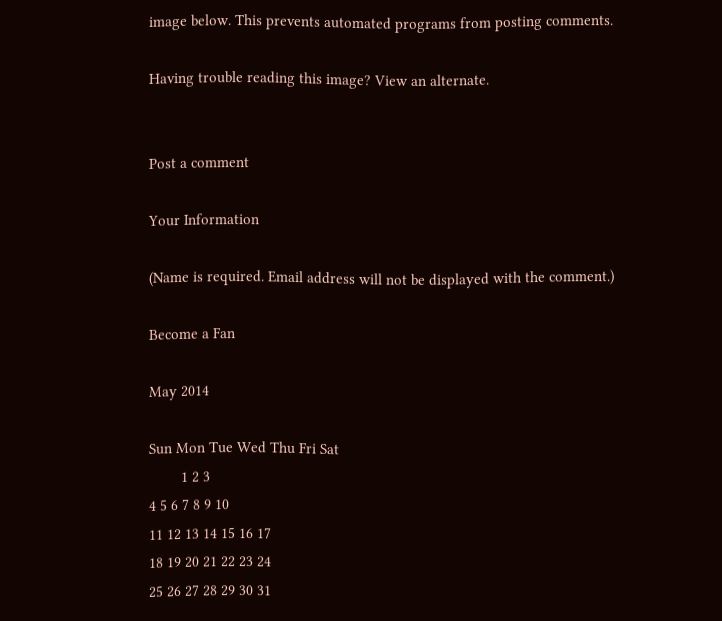image below. This prevents automated programs from posting comments.

Having trouble reading this image? View an alternate.


Post a comment

Your Information

(Name is required. Email address will not be displayed with the comment.)

Become a Fan

May 2014

Sun Mon Tue Wed Thu Fri Sat
        1 2 3
4 5 6 7 8 9 10
11 12 13 14 15 16 17
18 19 20 21 22 23 24
25 26 27 28 29 30 31